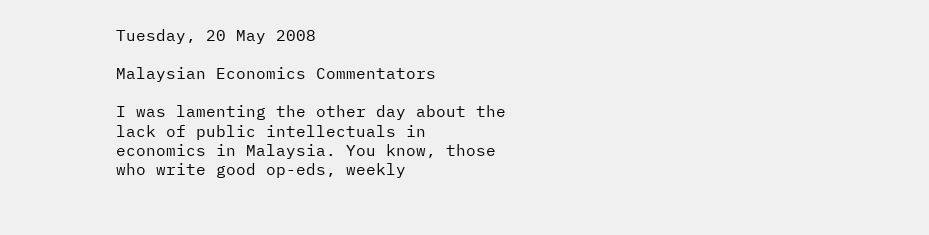Tuesday, 20 May 2008

Malaysian Economics Commentators

I was lamenting the other day about the lack of public intellectuals in economics in Malaysia. You know, those who write good op-eds, weekly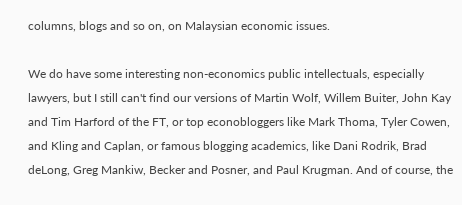columns, blogs and so on, on Malaysian economic issues.

We do have some interesting non-economics public intellectuals, especially lawyers, but I still can't find our versions of Martin Wolf, Willem Buiter, John Kay and Tim Harford of the FT, or top econobloggers like Mark Thoma, Tyler Cowen, and Kling and Caplan, or famous blogging academics, like Dani Rodrik, Brad deLong, Greg Mankiw, Becker and Posner, and Paul Krugman. And of course, the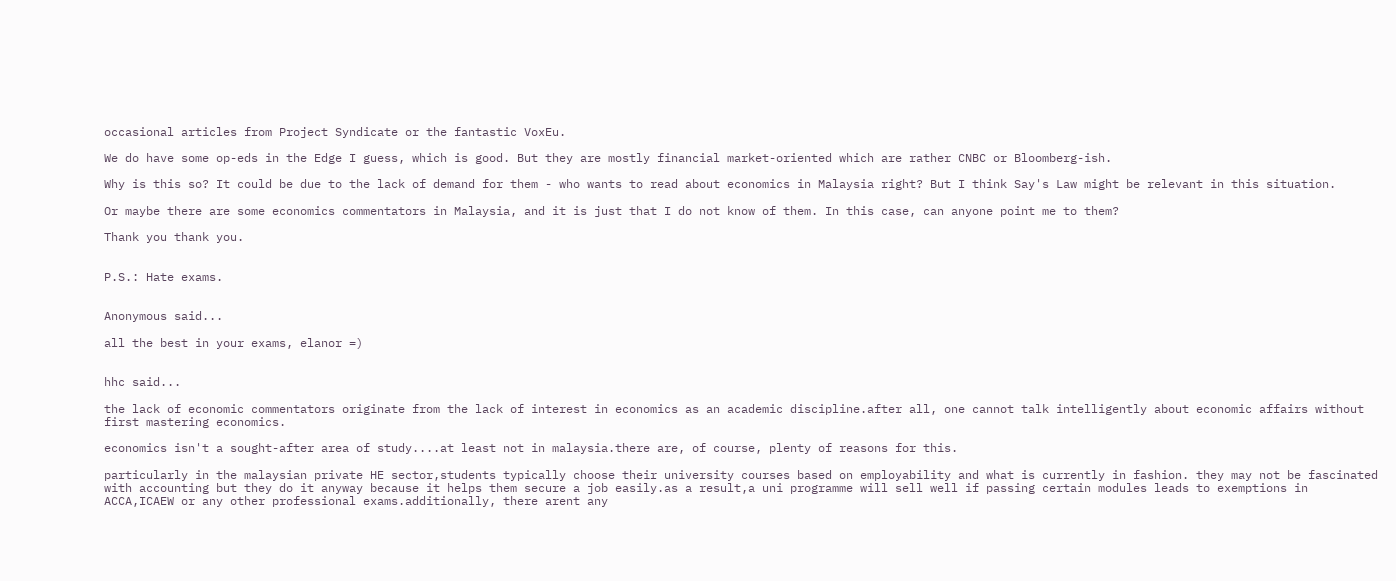occasional articles from Project Syndicate or the fantastic VoxEu.

We do have some op-eds in the Edge I guess, which is good. But they are mostly financial market-oriented which are rather CNBC or Bloomberg-ish.

Why is this so? It could be due to the lack of demand for them - who wants to read about economics in Malaysia right? But I think Say's Law might be relevant in this situation.

Or maybe there are some economics commentators in Malaysia, and it is just that I do not know of them. In this case, can anyone point me to them?

Thank you thank you.


P.S.: Hate exams.


Anonymous said...

all the best in your exams, elanor =)


hhc said...

the lack of economic commentators originate from the lack of interest in economics as an academic discipline.after all, one cannot talk intelligently about economic affairs without first mastering economics.

economics isn't a sought-after area of study....at least not in malaysia.there are, of course, plenty of reasons for this.

particularly in the malaysian private HE sector,students typically choose their university courses based on employability and what is currently in fashion. they may not be fascinated with accounting but they do it anyway because it helps them secure a job easily.as a result,a uni programme will sell well if passing certain modules leads to exemptions in ACCA,ICAEW or any other professional exams.additionally, there arent any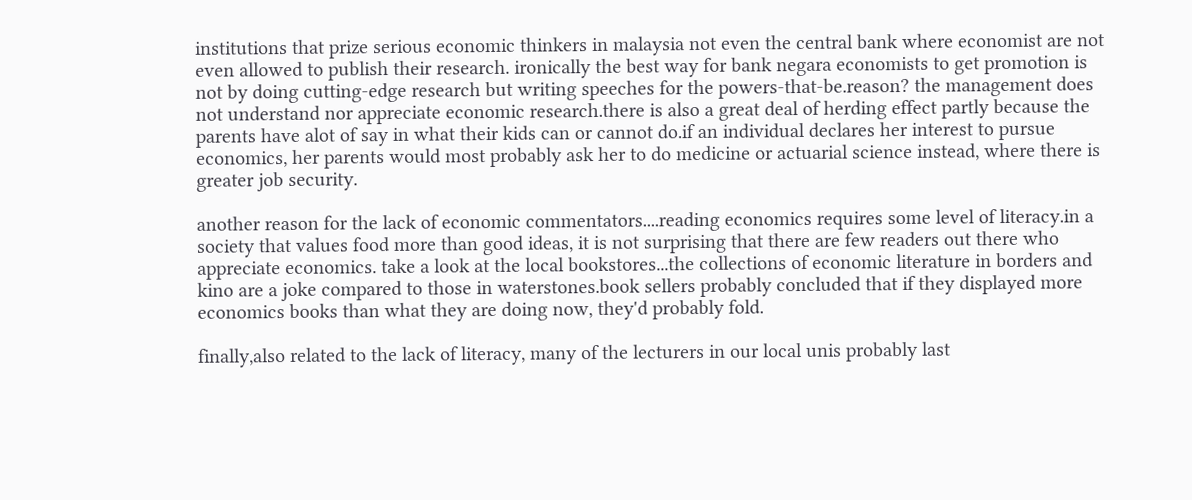institutions that prize serious economic thinkers in malaysia not even the central bank where economist are not even allowed to publish their research. ironically the best way for bank negara economists to get promotion is not by doing cutting-edge research but writing speeches for the powers-that-be.reason? the management does not understand nor appreciate economic research.there is also a great deal of herding effect partly because the parents have alot of say in what their kids can or cannot do.if an individual declares her interest to pursue economics, her parents would most probably ask her to do medicine or actuarial science instead, where there is greater job security.

another reason for the lack of economic commentators....reading economics requires some level of literacy.in a society that values food more than good ideas, it is not surprising that there are few readers out there who appreciate economics. take a look at the local bookstores...the collections of economic literature in borders and kino are a joke compared to those in waterstones.book sellers probably concluded that if they displayed more economics books than what they are doing now, they'd probably fold.

finally,also related to the lack of literacy, many of the lecturers in our local unis probably last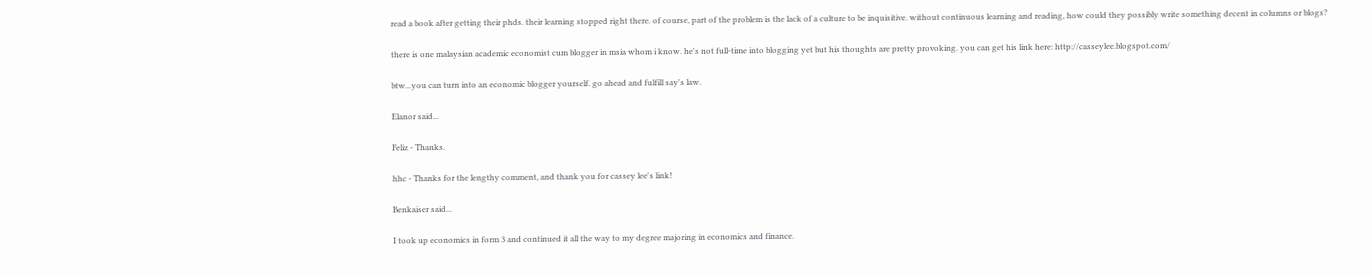read a book after getting their phds. their learning stopped right there. of course, part of the problem is the lack of a culture to be inquisitive. without continuous learning and reading, how could they possibly write something decent in columns or blogs?

there is one malaysian academic economist cum blogger in msia whom i know. he's not full-time into blogging yet but his thoughts are pretty provoking. you can get his link here: http://casseylee.blogspot.com/

btw...you can turn into an economic blogger yourself. go ahead and fulfill say's law.

Elanor said...

Feliz - Thanks.

hhc - Thanks for the lengthy comment, and thank you for cassey lee's link!

Benkaiser said...

I took up economics in form 3 and continued it all the way to my degree majoring in economics and finance.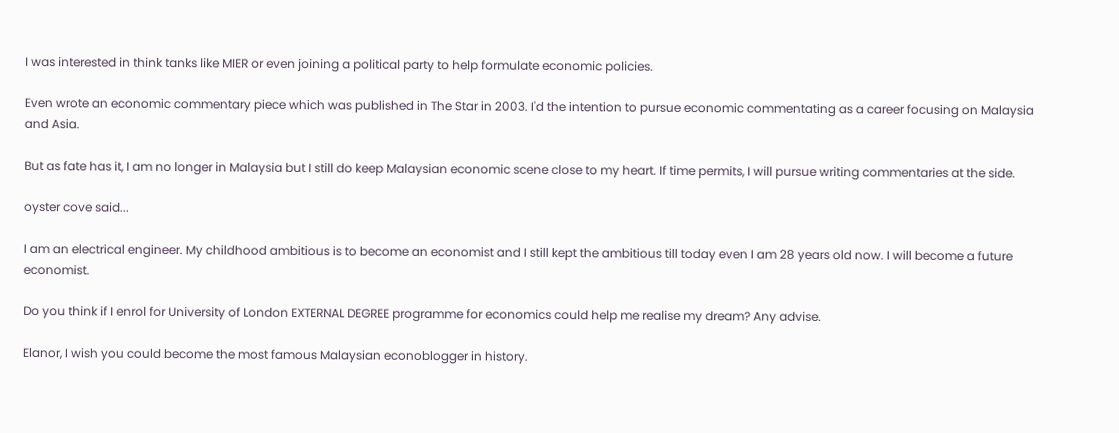I was interested in think tanks like MIER or even joining a political party to help formulate economic policies.

Even wrote an economic commentary piece which was published in The Star in 2003. I'd the intention to pursue economic commentating as a career focusing on Malaysia and Asia.

But as fate has it, I am no longer in Malaysia but I still do keep Malaysian economic scene close to my heart. If time permits, I will pursue writing commentaries at the side.

oyster cove said...

I am an electrical engineer. My childhood ambitious is to become an economist and I still kept the ambitious till today even I am 28 years old now. I will become a future economist.

Do you think if I enrol for University of London EXTERNAL DEGREE programme for economics could help me realise my dream? Any advise.

Elanor, I wish you could become the most famous Malaysian econoblogger in history.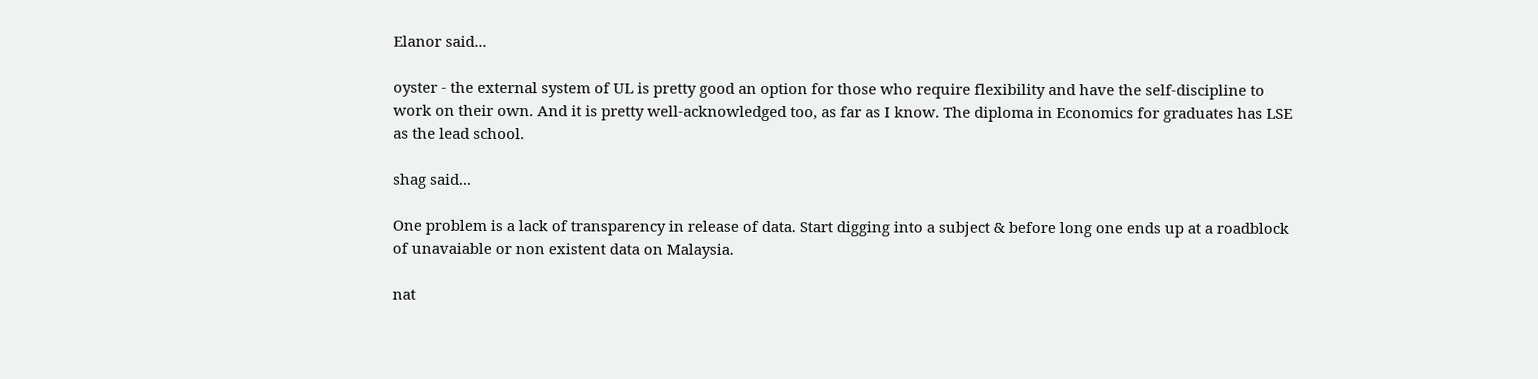Elanor said...

oyster - the external system of UL is pretty good an option for those who require flexibility and have the self-discipline to work on their own. And it is pretty well-acknowledged too, as far as I know. The diploma in Economics for graduates has LSE as the lead school.

shag said...

One problem is a lack of transparency in release of data. Start digging into a subject & before long one ends up at a roadblock of unavaiable or non existent data on Malaysia.

nat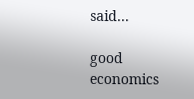said...

good economics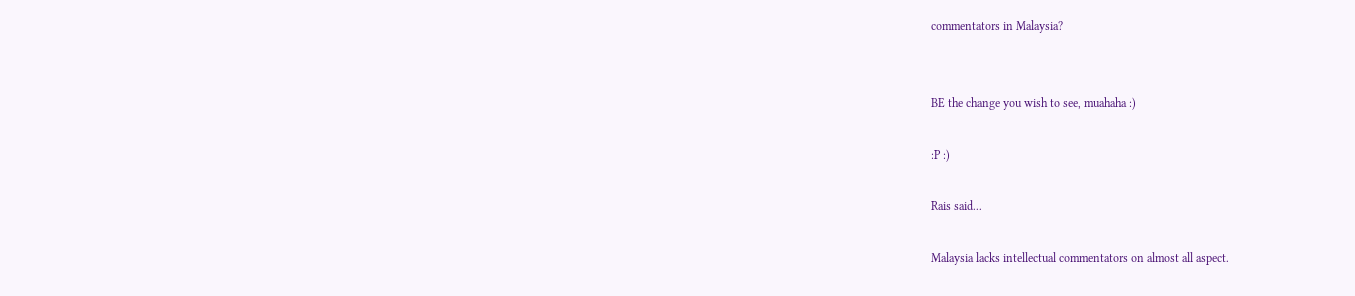commentators in Malaysia?


BE the change you wish to see, muahaha :)

:P :)

Rais said...

Malaysia lacks intellectual commentators on almost all aspect.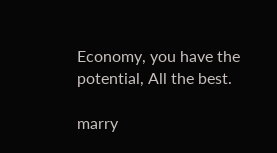Economy, you have the potential, All the best.

marry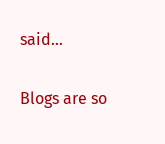said...

Blogs are so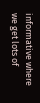informative where we get lots of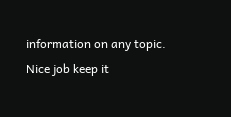information on any topic. Nice job keep it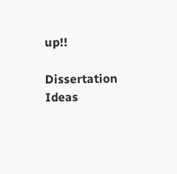up!!

Dissertation Ideas